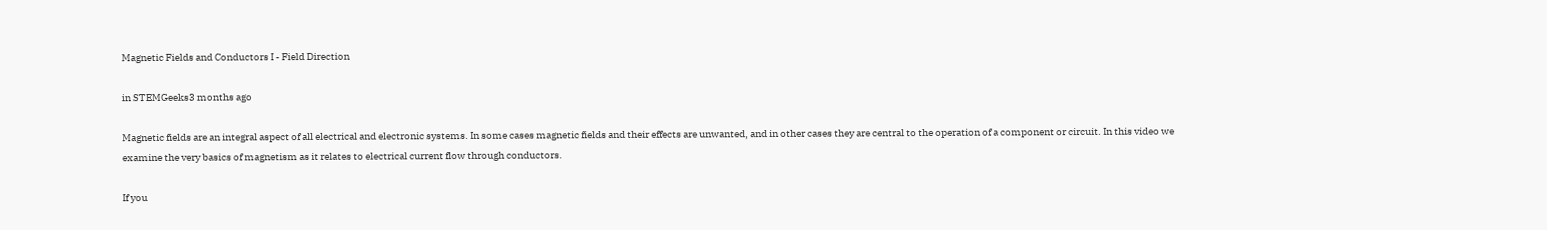Magnetic Fields and Conductors I - Field Direction

in STEMGeeks3 months ago

Magnetic fields are an integral aspect of all electrical and electronic systems. In some cases magnetic fields and their effects are unwanted, and in other cases they are central to the operation of a component or circuit. In this video we examine the very basics of magnetism as it relates to electrical current flow through conductors.

If you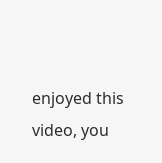enjoyed this video, you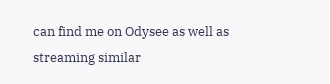can find me on Odysee as well as streaming similar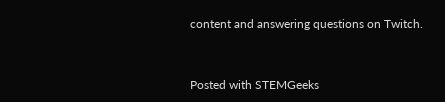content and answering questions on Twitch.


Posted with STEMGeeks